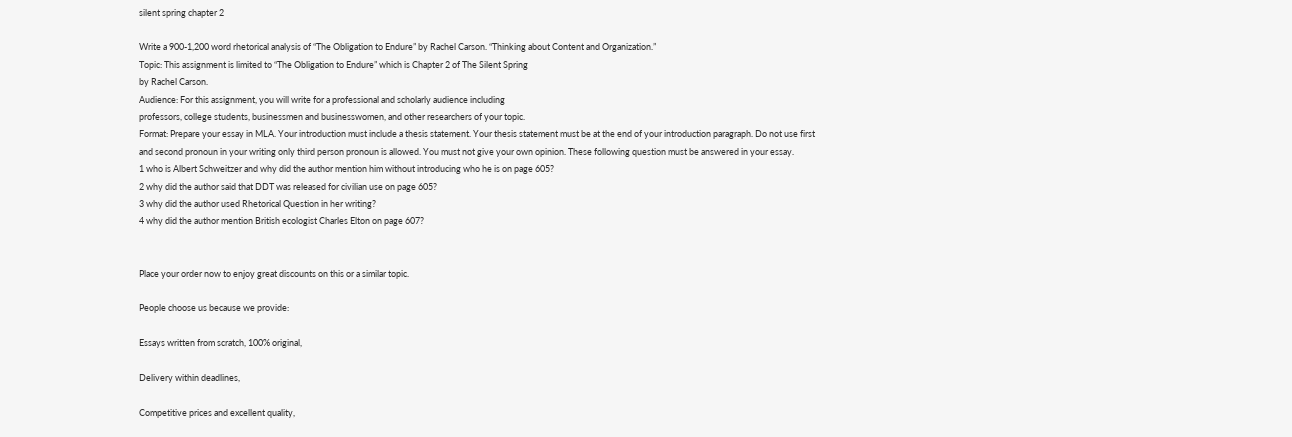silent spring chapter 2

Write a 900-1,200 word rhetorical analysis of “The Obligation to Endure” by Rachel Carson. “Thinking about Content and Organization.”
Topic: This assignment is limited to “The Obligation to Endure” which is Chapter 2 of The Silent Spring
by Rachel Carson.
Audience: For this assignment, you will write for a professional and scholarly audience including
professors, college students, businessmen and businesswomen, and other researchers of your topic.
Format: Prepare your essay in MLA. Your introduction must include a thesis statement. Your thesis statement must be at the end of your introduction paragraph. Do not use first and second pronoun in your writing only third person pronoun is allowed. You must not give your own opinion. These following question must be answered in your essay.
1 who is Albert Schweitzer and why did the author mention him without introducing who he is on page 605?
2 why did the author said that DDT was released for civilian use on page 605?
3 why did the author used Rhetorical Question in her writing?
4 why did the author mention British ecologist Charles Elton on page 607?


Place your order now to enjoy great discounts on this or a similar topic.

People choose us because we provide:

Essays written from scratch, 100% original,

Delivery within deadlines,

Competitive prices and excellent quality,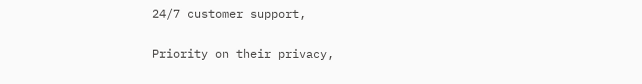24/7 customer support,

Priority on their privacy,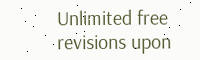Unlimited free revisions upon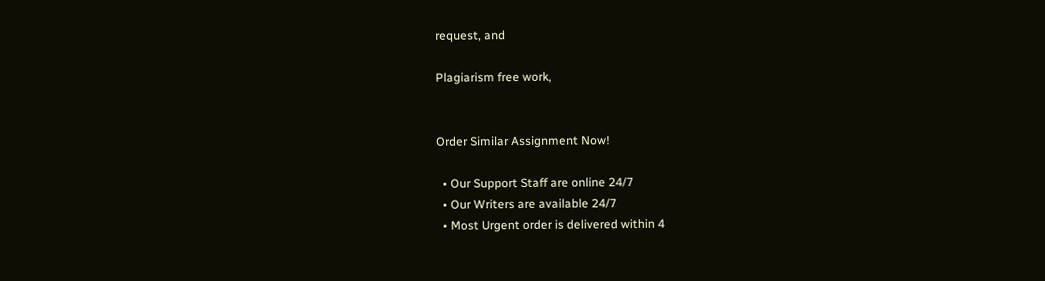request, and

Plagiarism free work,


Order Similar Assignment Now!

  • Our Support Staff are online 24/7
  • Our Writers are available 24/7
  • Most Urgent order is delivered within 4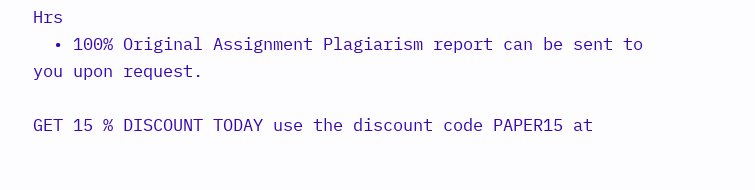Hrs
  • 100% Original Assignment Plagiarism report can be sent to you upon request.

GET 15 % DISCOUNT TODAY use the discount code PAPER15 at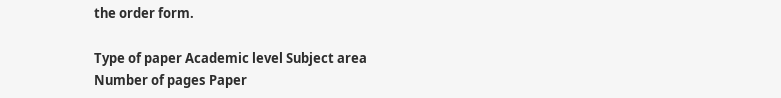the order form.

Type of paper Academic level Subject area
Number of pages Paper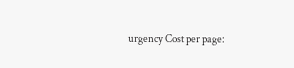urgency Cost per page: